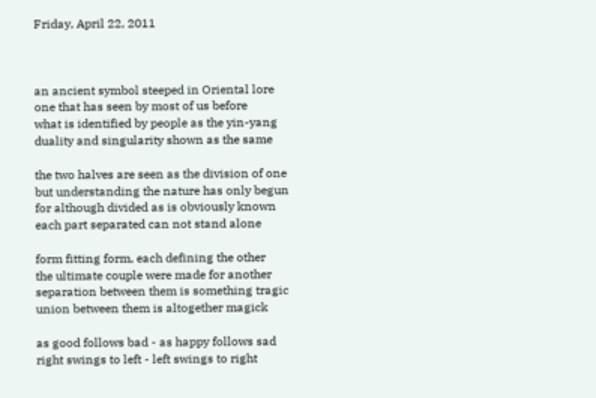Friday, April 22, 2011



an ancient symbol steeped in Oriental lore
one that has seen by most of us before
what is identified by people as the yin-yang
duality and singularity shown as the same

the two halves are seen as the division of one
but understanding the nature has only begun
for although divided as is obviously known
each part separated can not stand alone

form fitting form, each defining the other
the ultimate couple were made for another
separation between them is something tragic
union between them is altogether magick

as good follows bad - as happy follows sad
right swings to left - left swings to right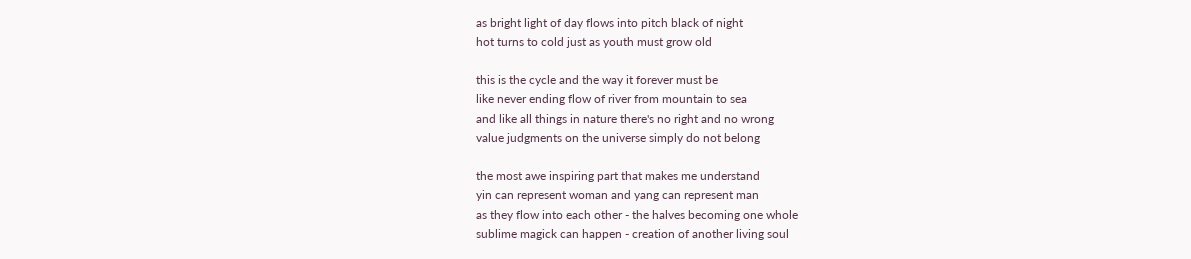as bright light of day flows into pitch black of night
hot turns to cold just as youth must grow old

this is the cycle and the way it forever must be
like never ending flow of river from mountain to sea
and like all things in nature there's no right and no wrong
value judgments on the universe simply do not belong

the most awe inspiring part that makes me understand
yin can represent woman and yang can represent man
as they flow into each other - the halves becoming one whole
sublime magick can happen - creation of another living soul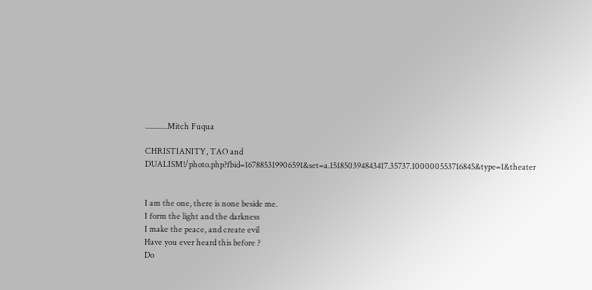...........Mitch Fuqua

CHRISTIANITY, TAO and DUALISM!/photo.php?fbid=167885319906591&set=a.151850394843417.35737.100000553716845&type=1&theater


I am the one, there is none beside me.
I form the light and the darkness
I make the peace, and create evil
Have you ever heard this before ?
Do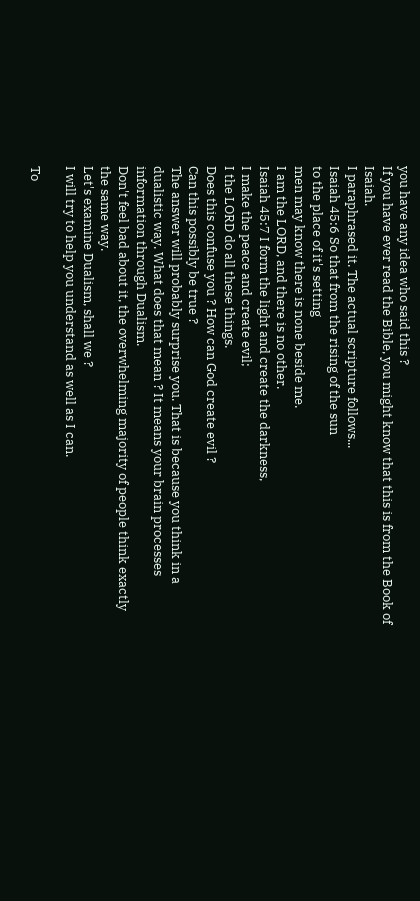you have any idea who said this ?
If you have ever read the Bible, you might know that this is from the Book of Isaiah.
I paraphrased it. The actual scripture follows...
Isaiah 45:6 So that from the rising of the sun
to the place of it's setting
men may know there is none beside me.
I am the LORD, and there is no other.
Isaiah 45:7 I form the light and create the darkness,
I make the peace and create evil;
I the LORD do all these things.
Does this confuse you ? How can God create evil ?
Can this possibly be true ?
The answer will probably surprise you. That is because you think in a dualistic way. What does that mean ? It means your brain processes information through Dualism.
Don't feel bad about it, the overwhelming majority of people think exactly the same way.
Let's examine Dualism, shall we ?
I will try to help you understand as well as I can.

To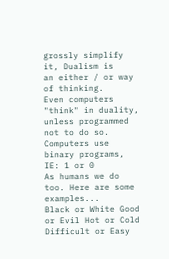grossly simplify it, Dualism is
an either / or way of thinking.
Even computers "think" in duality,
unless programmed not to do so.
Computers use binary programs, IE: 1 or 0
As humans we do too. Here are some examples...
Black or White Good or Evil Hot or Cold
Difficult or Easy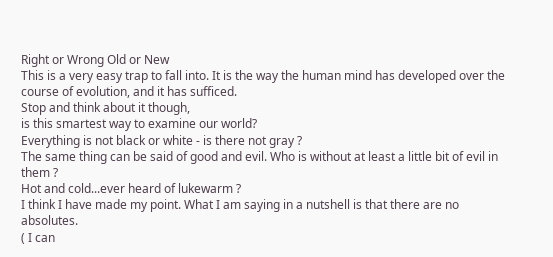Right or Wrong Old or New
This is a very easy trap to fall into. It is the way the human mind has developed over the course of evolution, and it has sufficed.
Stop and think about it though,
is this smartest way to examine our world?
Everything is not black or white - is there not gray ?
The same thing can be said of good and evil. Who is without at least a little bit of evil in them ?
Hot and cold...ever heard of lukewarm ?
I think I have made my point. What I am saying in a nutshell is that there are no absolutes.
( I can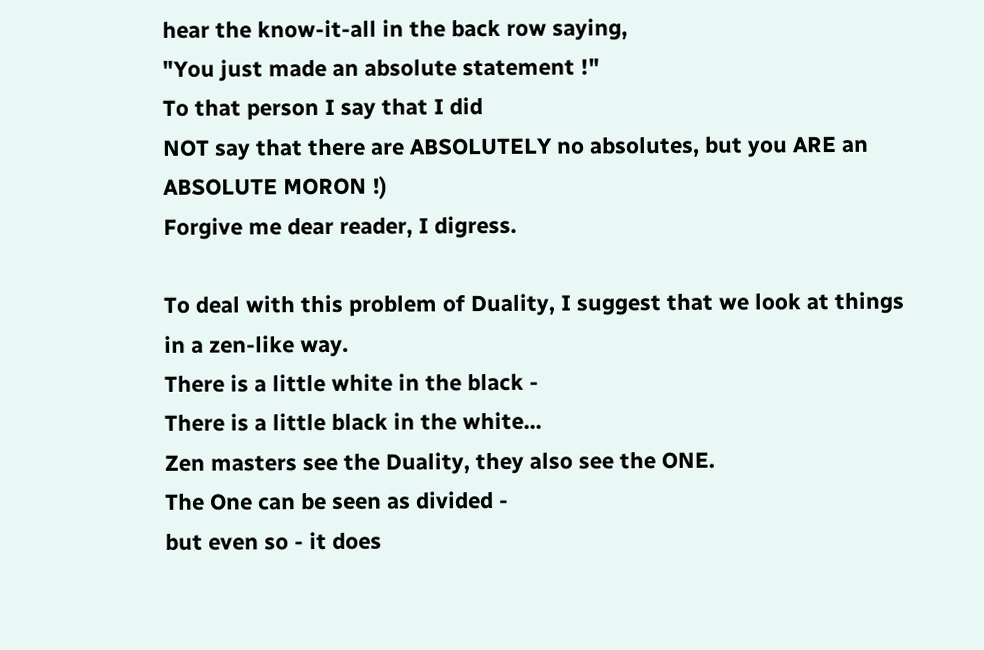hear the know-it-all in the back row saying,
"You just made an absolute statement !"
To that person I say that I did
NOT say that there are ABSOLUTELY no absolutes, but you ARE an ABSOLUTE MORON !)
Forgive me dear reader, I digress.

To deal with this problem of Duality, I suggest that we look at things in a zen-like way.
There is a little white in the black -
There is a little black in the white...
Zen masters see the Duality, they also see the ONE.
The One can be seen as divided -
but even so - it does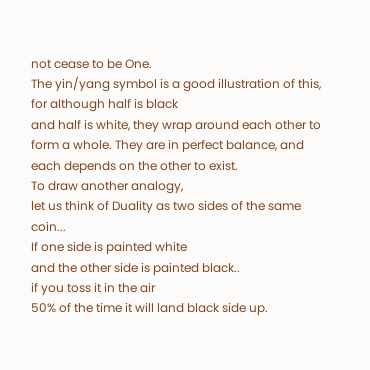not cease to be One.
The yin/yang symbol is a good illustration of this,
for although half is black
and half is white, they wrap around each other to form a whole. They are in perfect balance, and each depends on the other to exist.
To draw another analogy,
let us think of Duality as two sides of the same coin...
If one side is painted white
and the other side is painted black..
if you toss it in the air
50% of the time it will land black side up.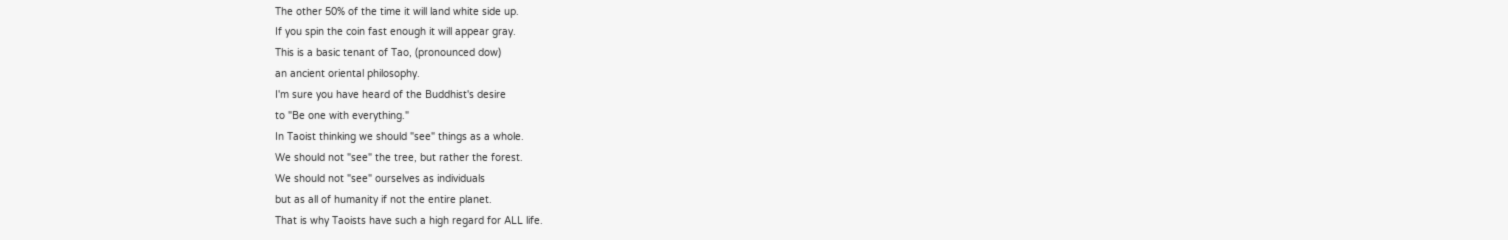The other 50% of the time it will land white side up.
If you spin the coin fast enough it will appear gray.
This is a basic tenant of Tao, (pronounced dow)
an ancient oriental philosophy.
I'm sure you have heard of the Buddhist's desire
to "Be one with everything."
In Taoist thinking we should "see" things as a whole.
We should not "see" the tree, but rather the forest.
We should not "see" ourselves as individuals
but as all of humanity if not the entire planet.
That is why Taoists have such a high regard for ALL life.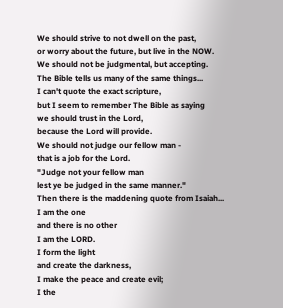We should strive to not dwell on the past,
or worry about the future, but live in the NOW.
We should not be judgmental, but accepting.
The Bible tells us many of the same things...
I can't quote the exact scripture,
but I seem to remember The Bible as saying
we should trust in the Lord,
because the Lord will provide.
We should not judge our fellow man -
that is a job for the Lord.
"Judge not your fellow man
lest ye be judged in the same manner."
Then there is the maddening quote from Isaiah...
I am the one
and there is no other
I am the LORD.
I form the light
and create the darkness,
I make the peace and create evil;
I the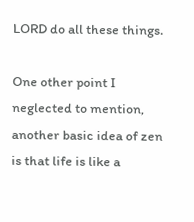LORD do all these things.

One other point I neglected to mention,
another basic idea of zen is that life is like a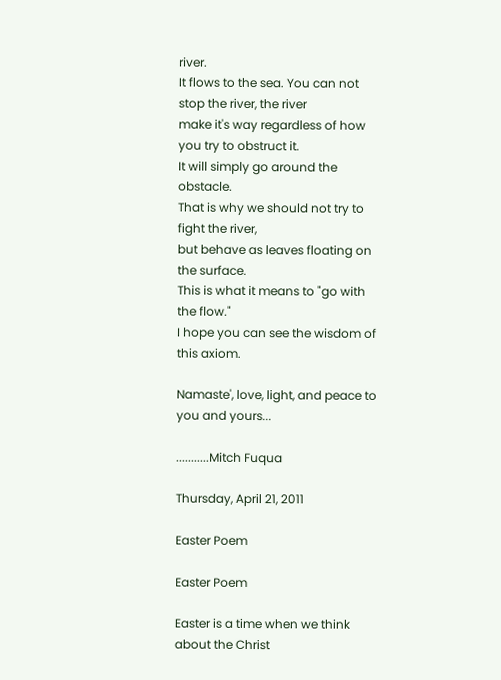river.
It flows to the sea. You can not stop the river, the river
make it's way regardless of how you try to obstruct it.
It will simply go around the obstacle.
That is why we should not try to fight the river,
but behave as leaves floating on the surface.
This is what it means to "go with the flow."
I hope you can see the wisdom of this axiom.

Namaste', love, light, and peace to you and yours...

...........Mitch Fuqua

Thursday, April 21, 2011

Easter Poem

Easter Poem

Easter is a time when we think about the Christ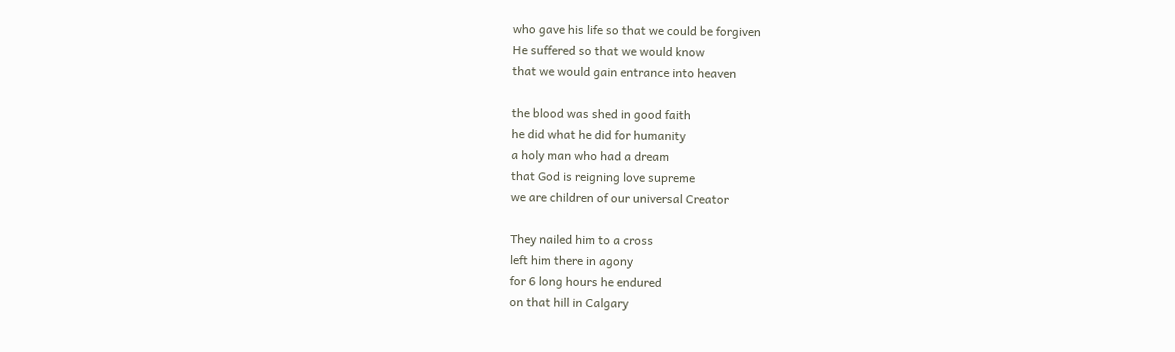who gave his life so that we could be forgiven
He suffered so that we would know
that we would gain entrance into heaven

the blood was shed in good faith
he did what he did for humanity
a holy man who had a dream
that God is reigning love supreme
we are children of our universal Creator

They nailed him to a cross
left him there in agony
for 6 long hours he endured
on that hill in Calgary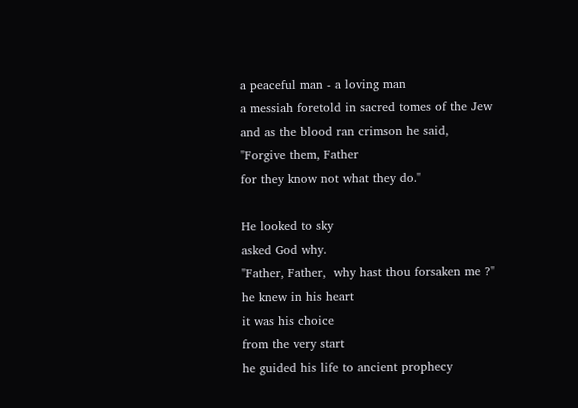a peaceful man - a loving man
a messiah foretold in sacred tomes of the Jew
and as the blood ran crimson he said,
"Forgive them, Father
for they know not what they do."

He looked to sky
asked God why.
"Father, Father,  why hast thou forsaken me ?"
he knew in his heart
it was his choice
from the very start
he guided his life to ancient prophecy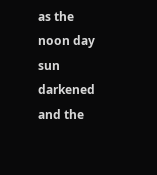as the noon day sun darkened
and the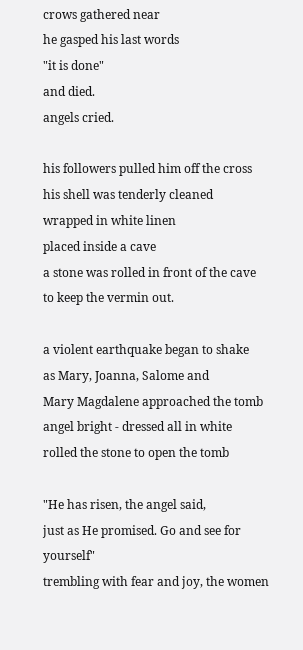crows gathered near
he gasped his last words
"it is done"
and died.
angels cried.

his followers pulled him off the cross
his shell was tenderly cleaned
wrapped in white linen
placed inside a cave
a stone was rolled in front of the cave
to keep the vermin out.

a violent earthquake began to shake
as Mary, Joanna, Salome and
Mary Magdalene approached the tomb
angel bright - dressed all in white
rolled the stone to open the tomb

"He has risen, the angel said,
just as He promised. Go and see for yourself"
trembling with fear and joy, the women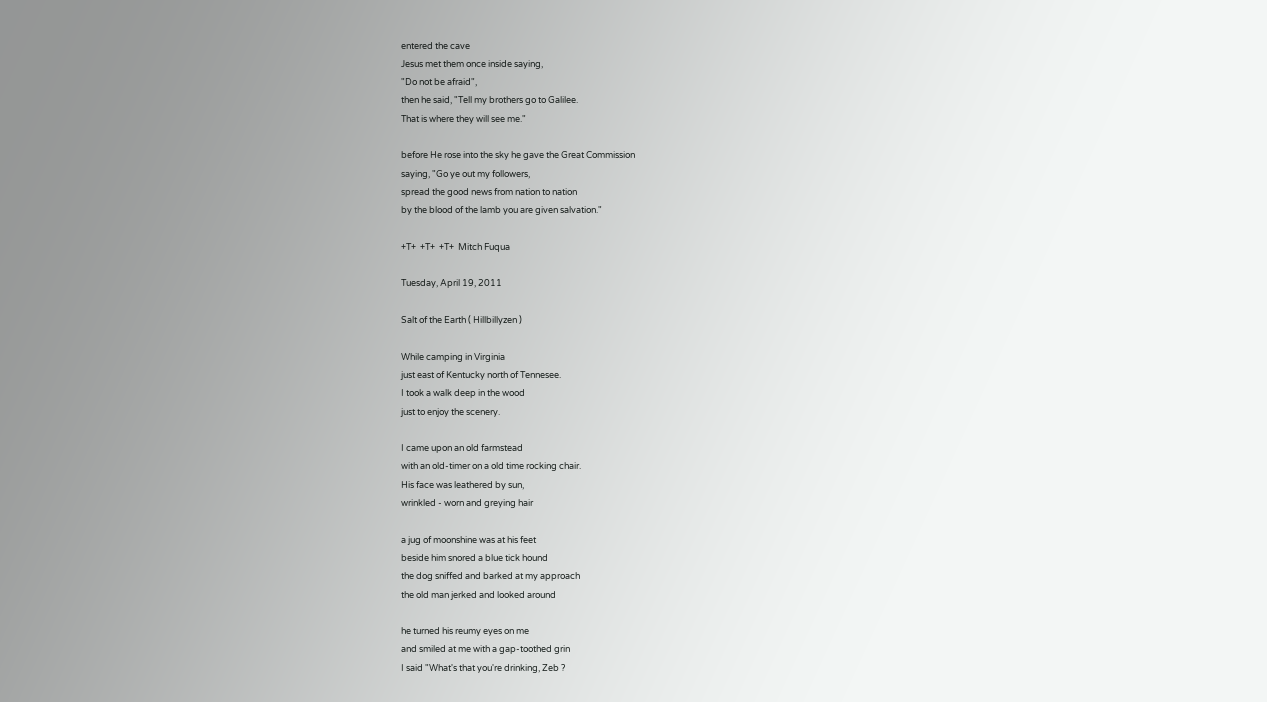entered the cave
Jesus met them once inside saying,
"Do not be afraid",
then he said, "Tell my brothers go to Galilee.
That is where they will see me."

before He rose into the sky he gave the Great Commission
saying, "Go ye out my followers,
spread the good news from nation to nation
by the blood of the lamb you are given salvation."

+T+  +T+  +T+  Mitch Fuqua

Tuesday, April 19, 2011

Salt of the Earth ( Hillbillyzen )

While camping in Virginia
just east of Kentucky north of Tennesee.
I took a walk deep in the wood
just to enjoy the scenery.

I came upon an old farmstead
with an old-timer on a old time rocking chair.
His face was leathered by sun,
wrinkled - worn and greying hair

a jug of moonshine was at his feet
beside him snored a blue tick hound
the dog sniffed and barked at my approach
the old man jerked and looked around

he turned his reumy eyes on me
and smiled at me with a gap-toothed grin
I said "What's that you're drinking, Zeb ?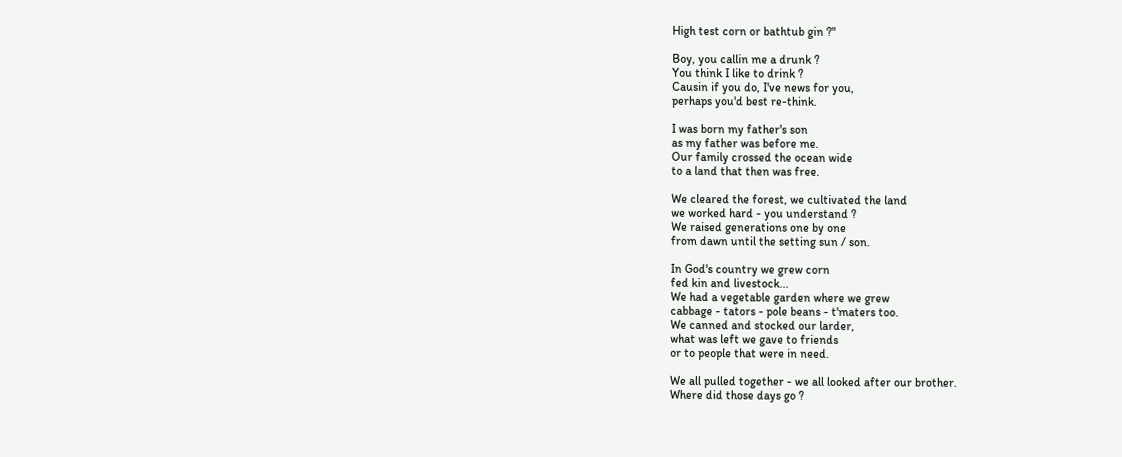High test corn or bathtub gin ?"

Boy, you callin me a drunk ?
You think I like to drink ?
Causin if you do, I've news for you,
perhaps you'd best re-think.

I was born my father's son
as my father was before me.
Our family crossed the ocean wide
to a land that then was free.

We cleared the forest, we cultivated the land
we worked hard - you understand ?
We raised generations one by one
from dawn until the setting sun / son.

In God's country we grew corn
fed kin and livestock...
We had a vegetable garden where we grew
cabbage - tators - pole beans - t'maters too.
We canned and stocked our larder,
what was left we gave to friends
or to people that were in need.

We all pulled together - we all looked after our brother.
Where did those days go ?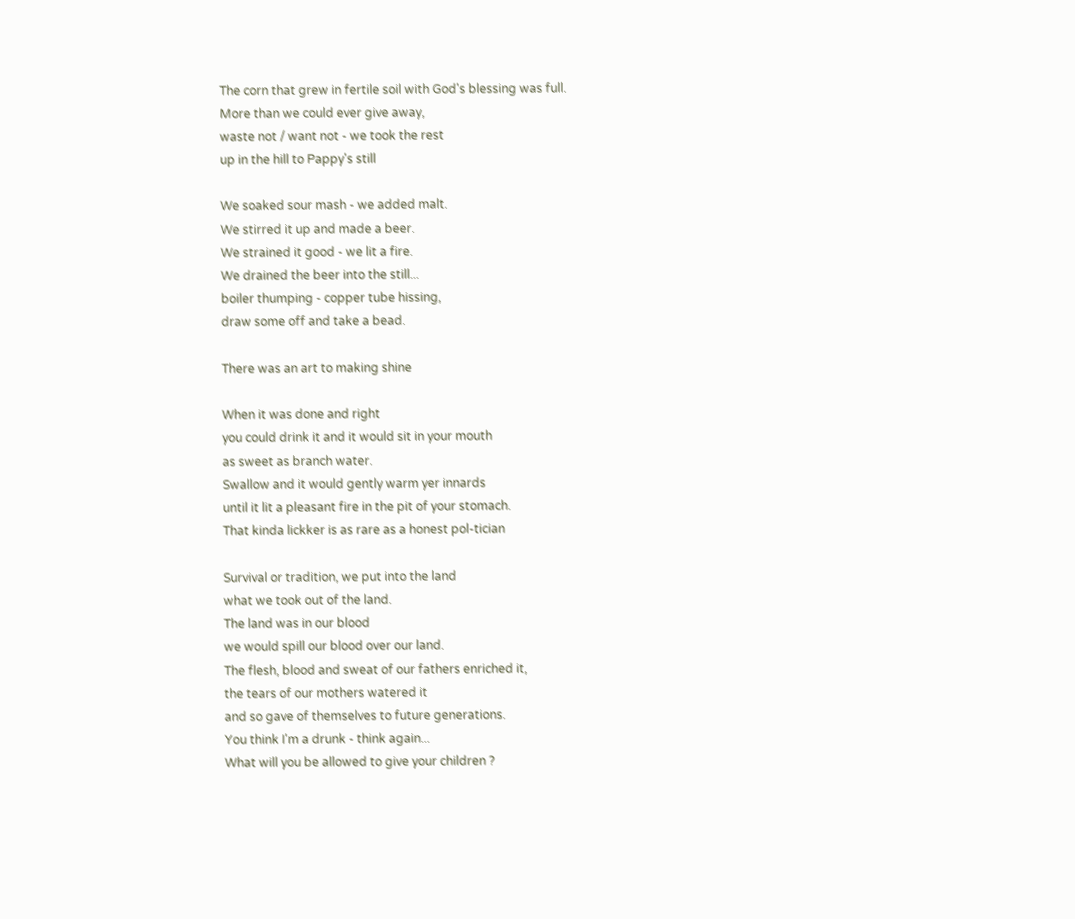The corn that grew in fertile soil with God's blessing was full.
More than we could ever give away,
waste not / want not - we took the rest
up in the hill to Pappy's still

We soaked sour mash - we added malt.
We stirred it up and made a beer.
We strained it good - we lit a fire.
We drained the beer into the still...
boiler thumping - copper tube hissing,
draw some off and take a bead.

There was an art to making shine

When it was done and right
you could drink it and it would sit in your mouth
as sweet as branch water.
Swallow and it would gently warm yer innards
until it lit a pleasant fire in the pit of your stomach.
That kinda lickker is as rare as a honest pol-tician

Survival or tradition, we put into the land
what we took out of the land.
The land was in our blood
we would spill our blood over our land.
The flesh, blood and sweat of our fathers enriched it,
the tears of our mothers watered it
and so gave of themselves to future generations.
You think I'm a drunk - think again...
What will you be allowed to give your children ?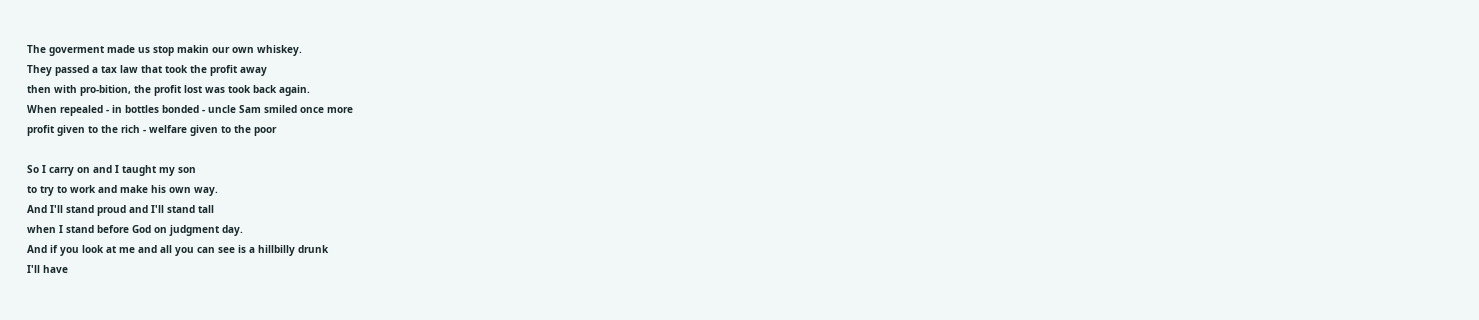The goverment made us stop makin our own whiskey.
They passed a tax law that took the profit away
then with pro-bition, the profit lost was took back again.
When repealed - in bottles bonded - uncle Sam smiled once more
profit given to the rich - welfare given to the poor

So I carry on and I taught my son
to try to work and make his own way.
And I'll stand proud and I'll stand tall
when I stand before God on judgment day.
And if you look at me and all you can see is a hillbilly drunk
I'll have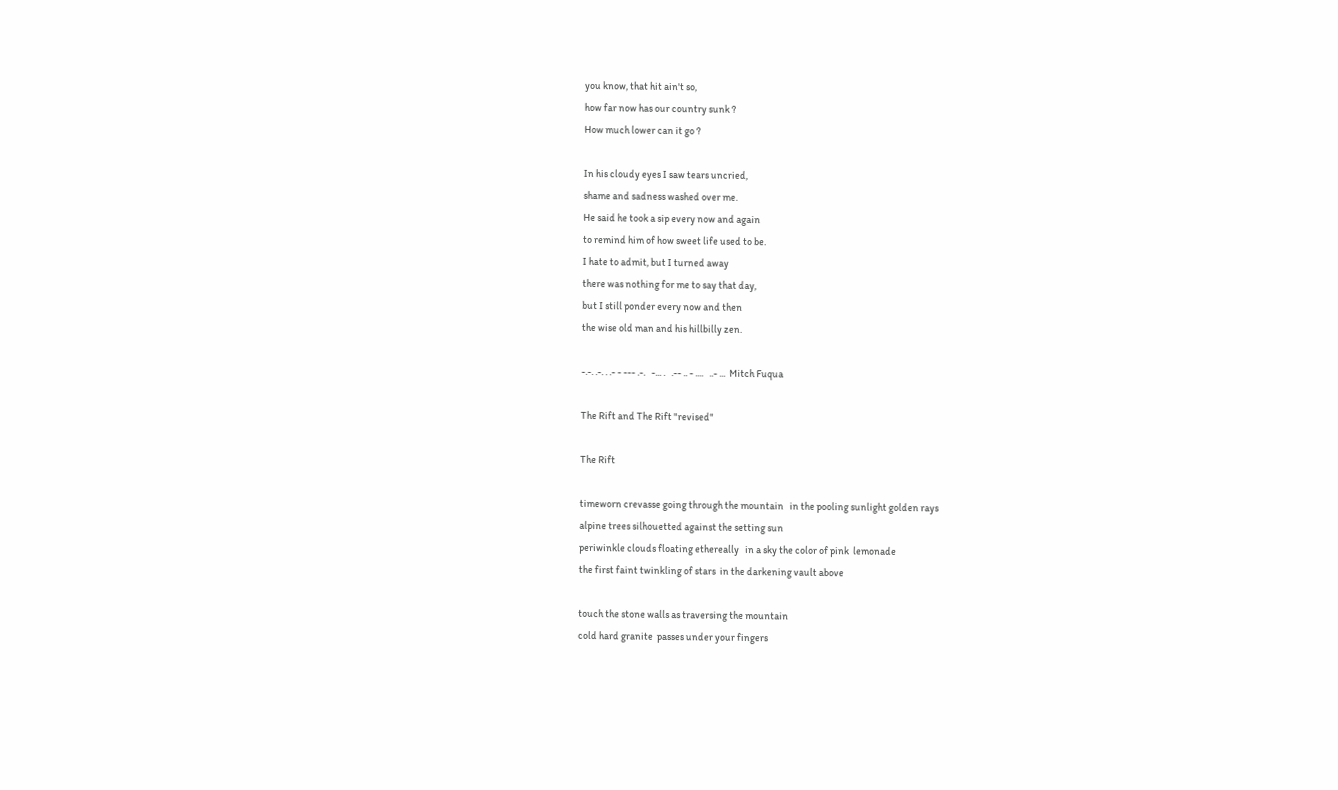you know, that hit ain't so,
how far now has our country sunk ?
How much lower can it go ?

In his cloudy eyes I saw tears uncried,
shame and sadness washed over me.
He said he took a sip every now and again
to remind him of how sweet life used to be.
I hate to admit, but I turned away
there was nothing for me to say that day,
but I still ponder every now and then
the wise old man and his hillbilly zen.

-.-. .-. . .- - --- .-.   -... .   .-- .. - ....   ..- ...  Mitch Fuqua

The Rift and The Rift "revised"

The Rift

timeworn crevasse going through the mountain   in the pooling sunlight golden rays
alpine trees silhouetted against the setting sun
periwinkle clouds floating ethereally   in a sky the color of pink  lemonade
the first faint twinkling of stars  in the darkening vault above

touch the stone walls as traversing the mountain
cold hard granite  passes under your fingers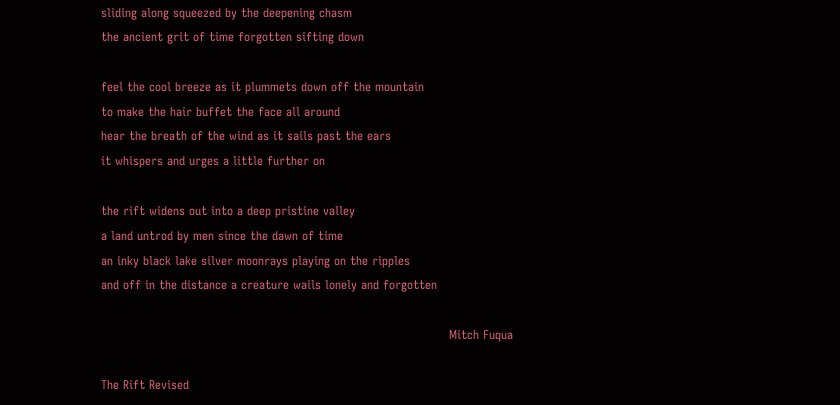sliding along squeezed by the deepening chasm
the ancient grit of time forgotten sifting down

feel the cool breeze as it plummets down off the mountain
to make the hair buffet the face all around
hear the breath of the wind as it sails past the ears
it whispers and urges a little further on

the rift widens out into a deep pristine valley
a land untrod by men since the dawn of time
an inky black lake silver moonrays playing on the ripples
and off in the distance a creature wails lonely and forgotten

                                                                                       Mitch Fuqua

The Rift Revised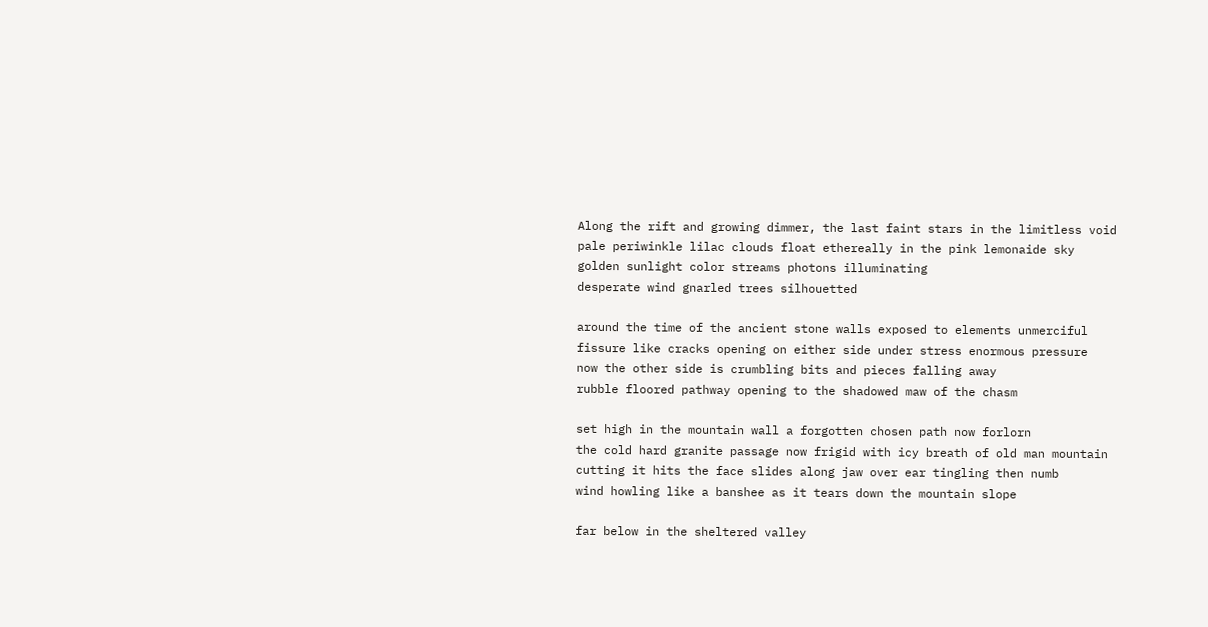Along the rift and growing dimmer, the last faint stars in the limitless void
pale periwinkle lilac clouds float ethereally in the pink lemonaide sky
golden sunlight color streams photons illuminating
desperate wind gnarled trees silhouetted

around the time of the ancient stone walls exposed to elements unmerciful
fissure like cracks opening on either side under stress enormous pressure
now the other side is crumbling bits and pieces falling away
rubble floored pathway opening to the shadowed maw of the chasm

set high in the mountain wall a forgotten chosen path now forlorn
the cold hard granite passage now frigid with icy breath of old man mountain
cutting it hits the face slides along jaw over ear tingling then numb
wind howling like a banshee as it tears down the mountain slope

far below in the sheltered valley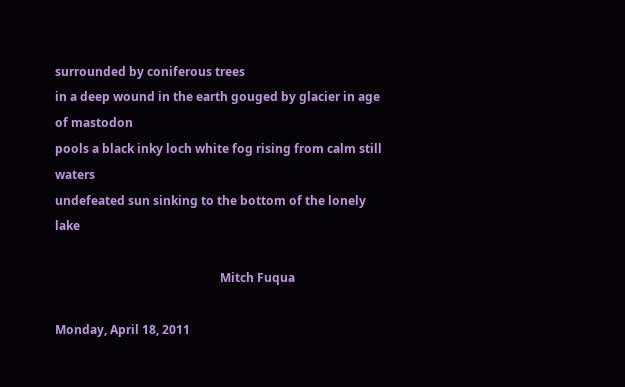surrounded by coniferous trees
in a deep wound in the earth gouged by glacier in age of mastodon
pools a black inky loch white fog rising from calm still waters
undefeated sun sinking to the bottom of the lonely lake

                                                       Mitch Fuqua

Monday, April 18, 2011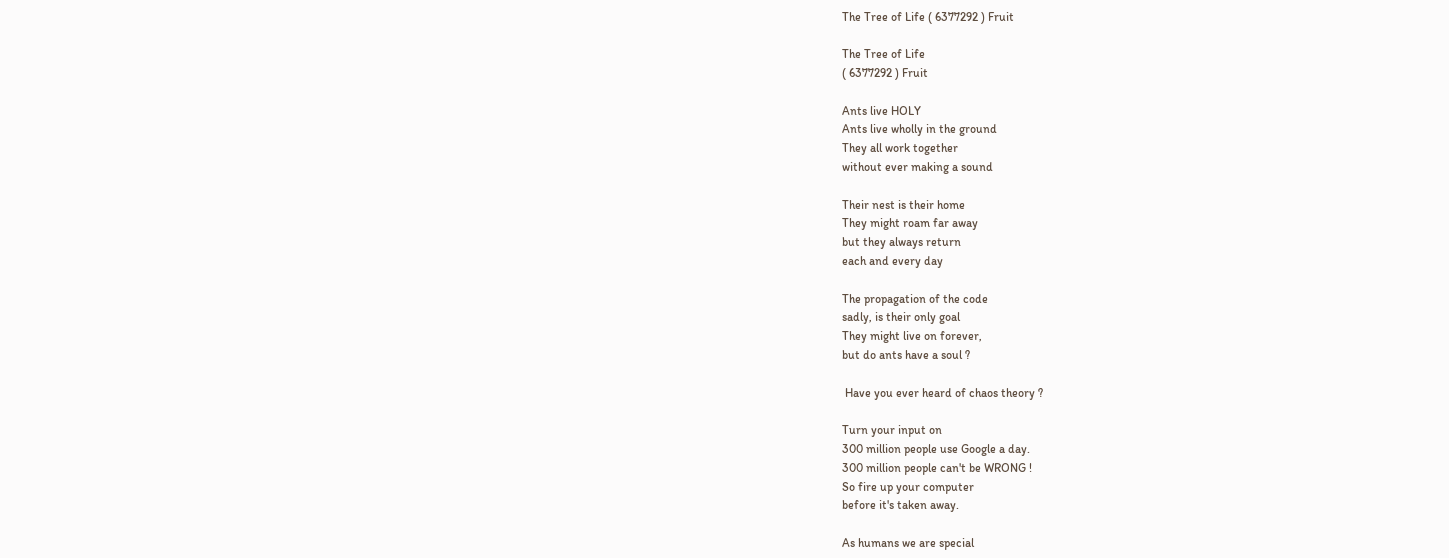The Tree of Life ( 6377292 ) Fruit

The Tree of Life
( 6377292 ) Fruit

Ants live HOLY
Ants live wholly in the ground
They all work together
without ever making a sound

Their nest is their home
They might roam far away
but they always return
each and every day

The propagation of the code
sadly, is their only goal
They might live on forever,
but do ants have a soul ?

 Have you ever heard of chaos theory ?

Turn your input on
300 million people use Google a day.
300 million people can't be WRONG !
So fire up your computer
before it's taken away.

As humans we are special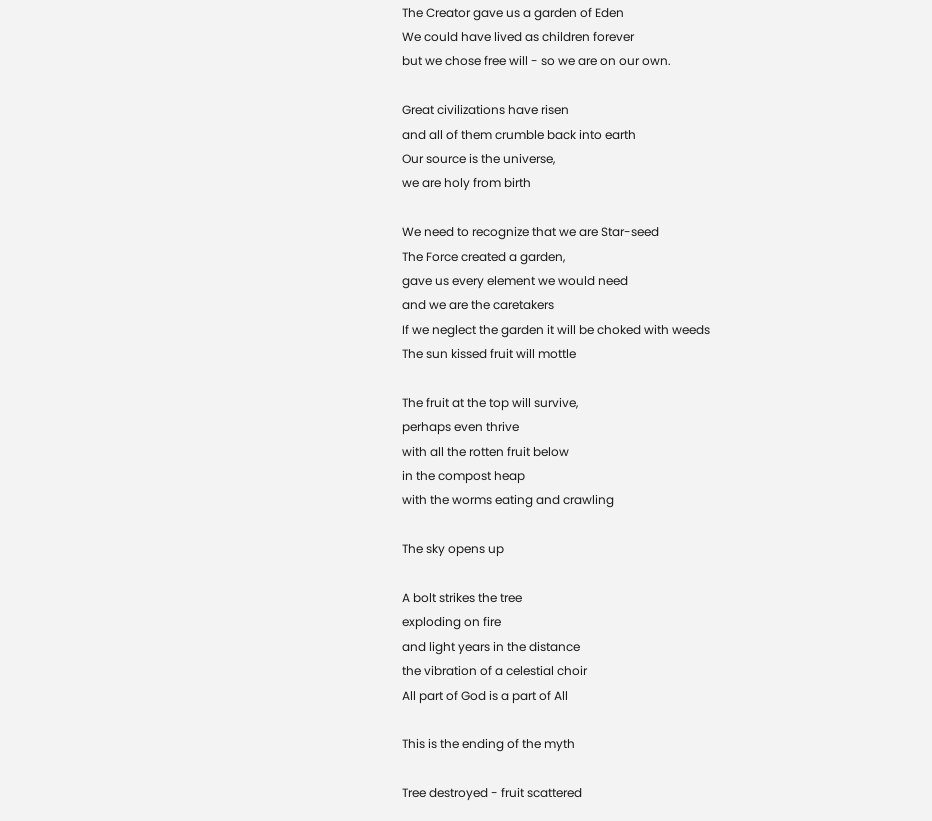The Creator gave us a garden of Eden
We could have lived as children forever
but we chose free will - so we are on our own.

Great civilizations have risen
and all of them crumble back into earth
Our source is the universe,
we are holy from birth

We need to recognize that we are Star-seed
The Force created a garden,
gave us every element we would need
and we are the caretakers
If we neglect the garden it will be choked with weeds
The sun kissed fruit will mottle

The fruit at the top will survive,
perhaps even thrive
with all the rotten fruit below
in the compost heap
with the worms eating and crawling

The sky opens up

A bolt strikes the tree
exploding on fire
and light years in the distance
the vibration of a celestial choir
All part of God is a part of All

This is the ending of the myth

Tree destroyed - fruit scattered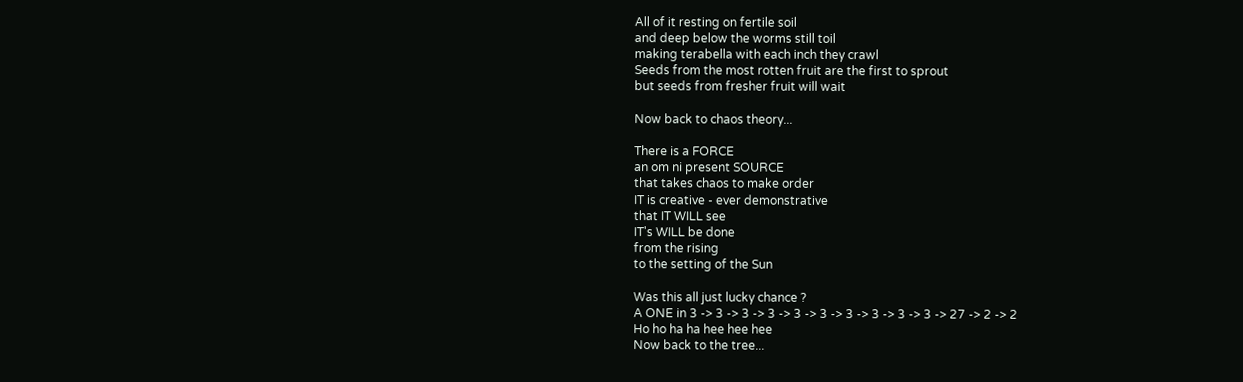All of it resting on fertile soil
and deep below the worms still toil
making terabella with each inch they crawl
Seeds from the most rotten fruit are the first to sprout
but seeds from fresher fruit will wait

Now back to chaos theory...

There is a FORCE
an om ni present SOURCE
that takes chaos to make order
IT is creative - ever demonstrative
that IT WILL see
IT's WILL be done
from the rising
to the setting of the Sun

Was this all just lucky chance ?
A ONE in 3 -> 3 -> 3 -> 3 -> 3 -> 3 -> 3 -> 3 -> 3 -> 3 -> 27 -> 2 -> 2
Ho ho ha ha hee hee hee
Now back to the tree...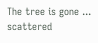The tree is gone ...
scattered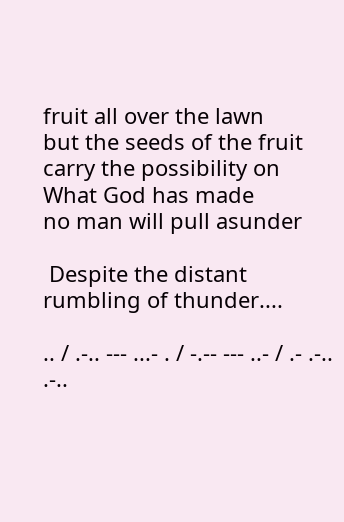fruit all over the lawn
but the seeds of the fruit carry the possibility on
What God has made
no man will pull asunder

 Despite the distant rumbling of thunder....

.. / .-.. --- ...- . / -.-- --- ..- / .- .-.. .-..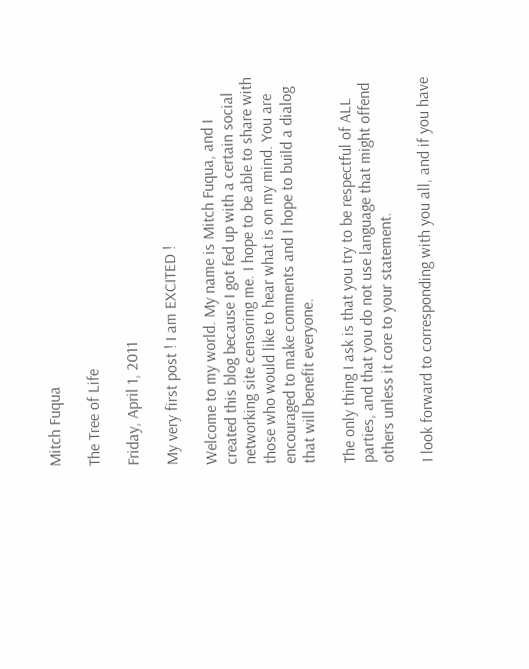Mitch Fuqua

The Tree of Life

Friday, April 1, 2011

My very first post ! I am EXCITED !

Welcome to my world. My name is Mitch Fuqua, and I created this blog because I got fed up with a certain social networking site censoring me. I hope to be able to share with those who would like to hear what is on my mind. You are encouraged to make comments and I hope to build a dialog that will benefit everyone.

The only thing I ask is that you try to be respectful of ALL parties, and that you do not use language that might offend others unless it core to your statement.

I look forward to corresponding with you all, and if you have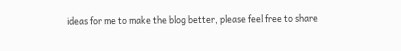ideas for me to make the blog better, please feel free to share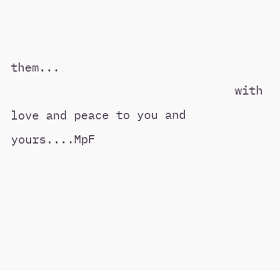them...
                                with love and peace to you and yours....MpF